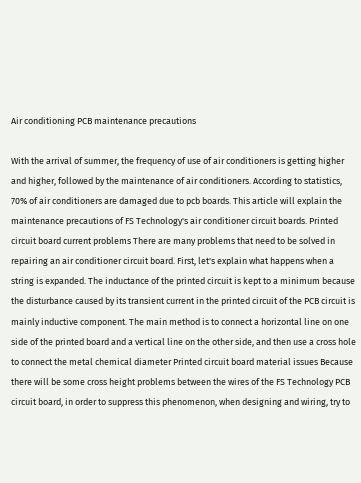Air conditioning PCB maintenance precautions

With the arrival of summer, the frequency of use of air conditioners is getting higher and higher, followed by the maintenance of air conditioners. According to statistics, 70% of air conditioners are damaged due to pcb boards. This article will explain the maintenance precautions of FS Technology's air conditioner circuit boards. Printed circuit board current problems There are many problems that need to be solved in repairing an air conditioner circuit board. First, let's explain what happens when a string is expanded. The inductance of the printed circuit is kept to a minimum because the disturbance caused by its transient current in the printed circuit of the PCB circuit is mainly inductive component. The main method is to connect a horizontal line on one side of the printed board and a vertical line on the other side, and then use a cross hole to connect the metal chemical diameter Printed circuit board material issues Because there will be some cross height problems between the wires of the FS Technology PCB circuit board, in order to suppress this phenomenon, when designing and wiring, try to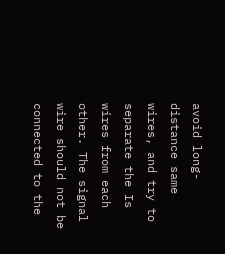avoid long-distance same wires, and try to separate the Is wires from each other. The signal wire should not be connected to the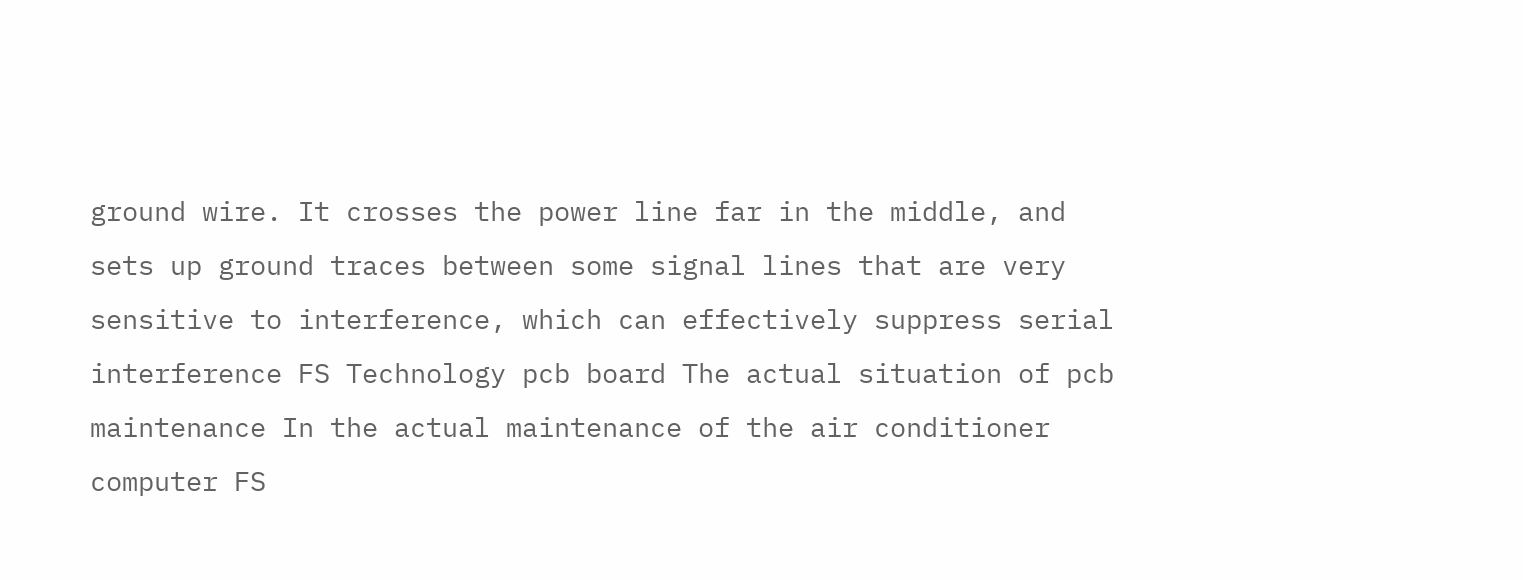ground wire. It crosses the power line far in the middle, and sets up ground traces between some signal lines that are very sensitive to interference, which can effectively suppress serial interference FS Technology pcb board The actual situation of pcb maintenance In the actual maintenance of the air conditioner computer FS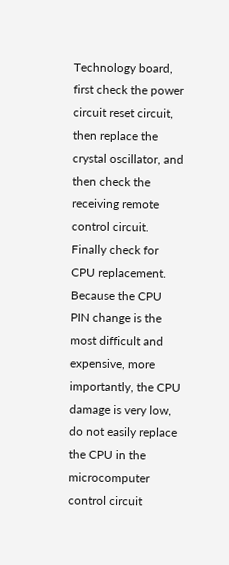Technology board, first check the power circuit reset circuit, then replace the crystal oscillator, and then check the receiving remote control circuit. Finally check for CPU replacement. Because the CPU PIN change is the most difficult and expensive, more importantly, the CPU damage is very low, do not easily replace the CPU in the microcomputer control circuit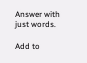Answer with just words.

Add to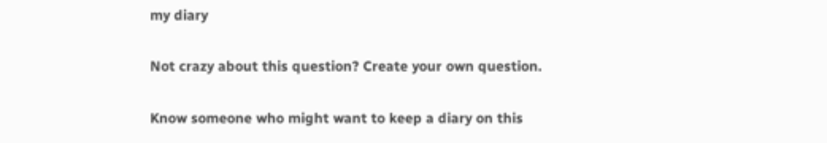my diary

Not crazy about this question? Create your own question.

Know someone who might want to keep a diary on this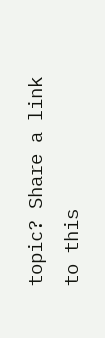topic? Share a link to this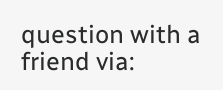question with a friend via: